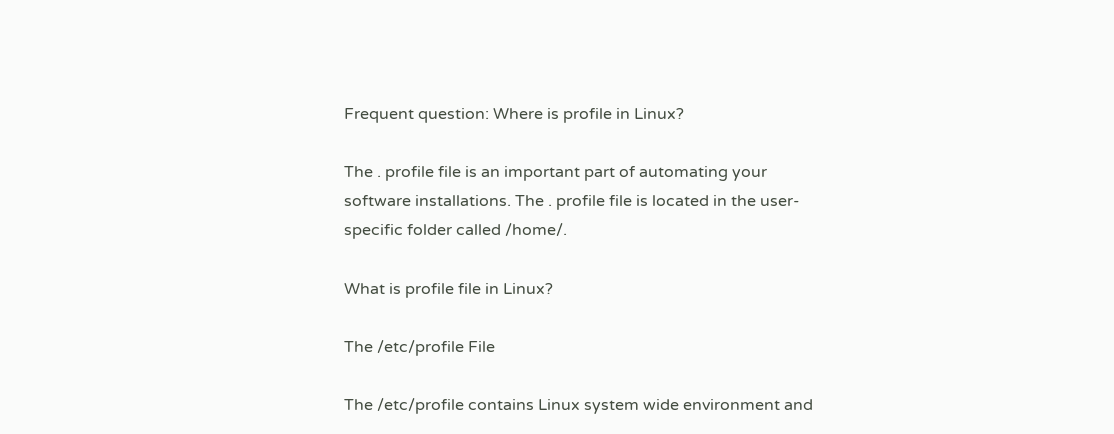Frequent question: Where is profile in Linux?

The . profile file is an important part of automating your software installations. The . profile file is located in the user-specific folder called /home/.

What is profile file in Linux?

The /etc/profile File

The /etc/profile contains Linux system wide environment and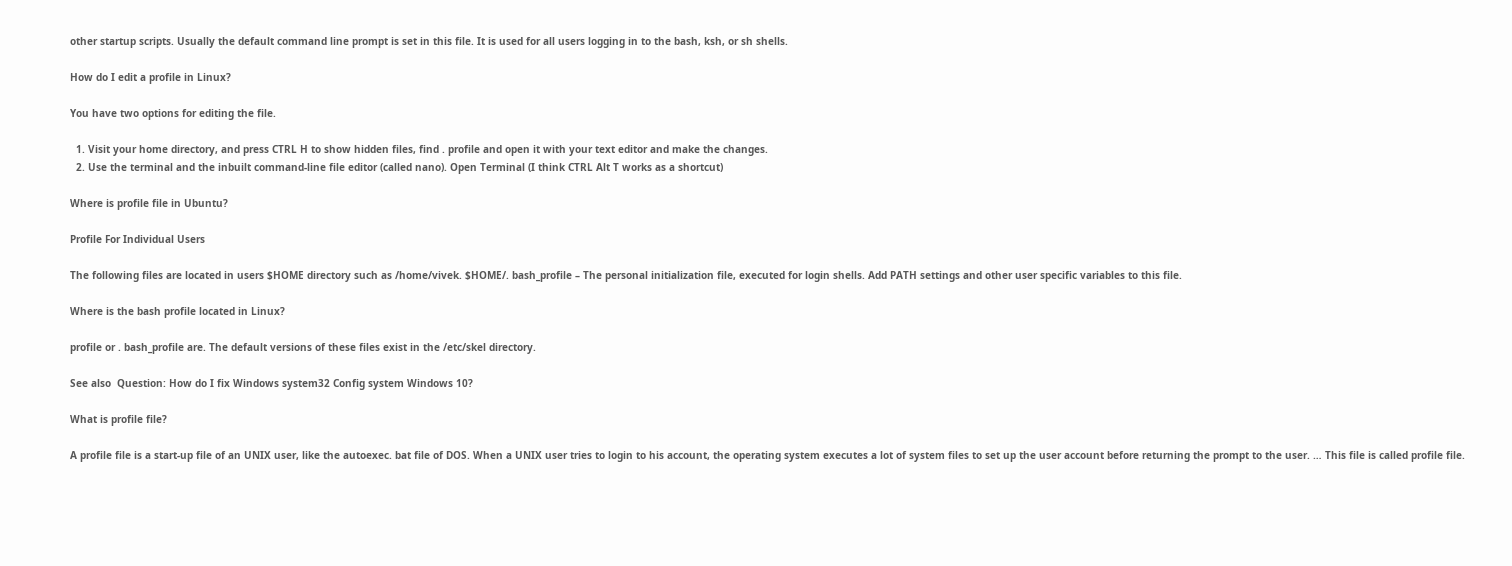other startup scripts. Usually the default command line prompt is set in this file. It is used for all users logging in to the bash, ksh, or sh shells.

How do I edit a profile in Linux?

You have two options for editing the file.

  1. Visit your home directory, and press CTRL H to show hidden files, find . profile and open it with your text editor and make the changes.
  2. Use the terminal and the inbuilt command-line file editor (called nano). Open Terminal (I think CTRL Alt T works as a shortcut)

Where is profile file in Ubuntu?

Profile For Individual Users

The following files are located in users $HOME directory such as /home/vivek. $HOME/. bash_profile – The personal initialization file, executed for login shells. Add PATH settings and other user specific variables to this file.

Where is the bash profile located in Linux?

profile or . bash_profile are. The default versions of these files exist in the /etc/skel directory.

See also  Question: How do I fix Windows system32 Config system Windows 10?

What is profile file?

A profile file is a start-up file of an UNIX user, like the autoexec. bat file of DOS. When a UNIX user tries to login to his account, the operating system executes a lot of system files to set up the user account before returning the prompt to the user. … This file is called profile file.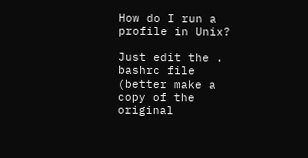How do I run a profile in Unix?

Just edit the . bashrc file (better make a copy of the original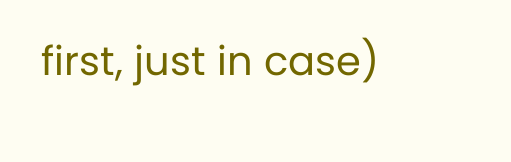first, just in case)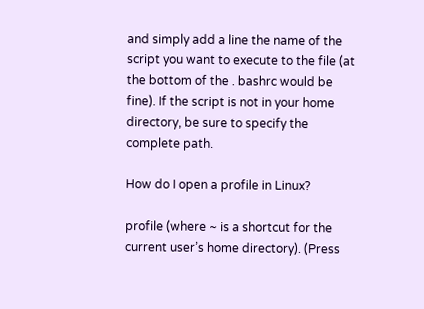and simply add a line the name of the script you want to execute to the file (at the bottom of the . bashrc would be fine). If the script is not in your home directory, be sure to specify the complete path.

How do I open a profile in Linux?

profile (where ~ is a shortcut for the current user’s home directory). (Press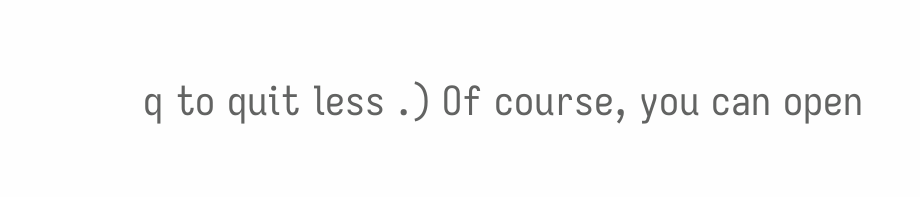q to quit less .) Of course, you can open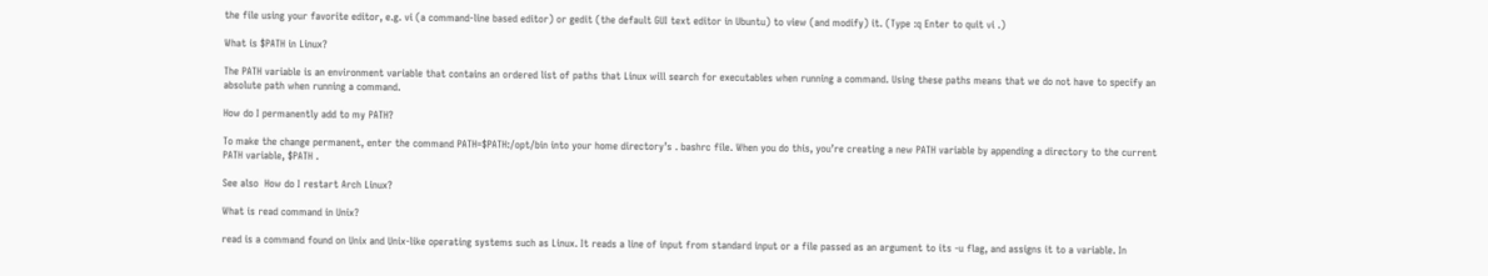the file using your favorite editor, e.g. vi (a command-line based editor) or gedit (the default GUI text editor in Ubuntu) to view (and modify) it. (Type :q Enter to quit vi .)

What is $PATH in Linux?

The PATH variable is an environment variable that contains an ordered list of paths that Linux will search for executables when running a command. Using these paths means that we do not have to specify an absolute path when running a command.

How do I permanently add to my PATH?

To make the change permanent, enter the command PATH=$PATH:/opt/bin into your home directory’s . bashrc file. When you do this, you’re creating a new PATH variable by appending a directory to the current PATH variable, $PATH .

See also  How do I restart Arch Linux?

What is read command in Unix?

read is a command found on Unix and Unix-like operating systems such as Linux. It reads a line of input from standard input or a file passed as an argument to its -u flag, and assigns it to a variable. In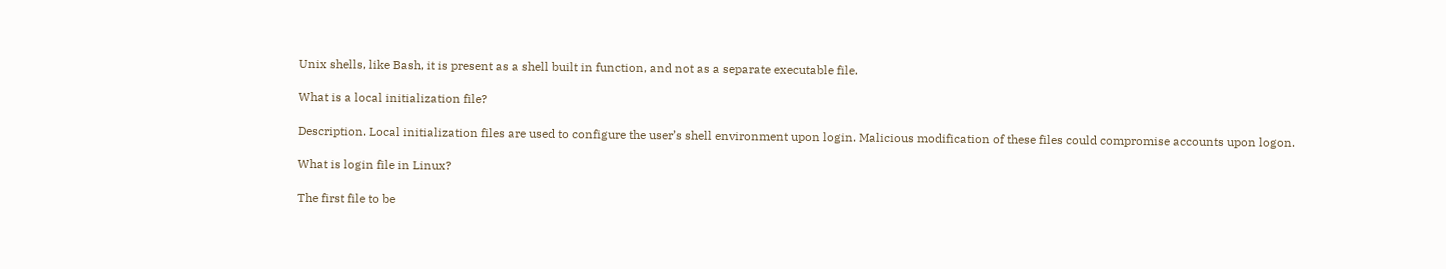Unix shells, like Bash, it is present as a shell built in function, and not as a separate executable file.

What is a local initialization file?

Description. Local initialization files are used to configure the user’s shell environment upon login. Malicious modification of these files could compromise accounts upon logon.

What is login file in Linux?

The first file to be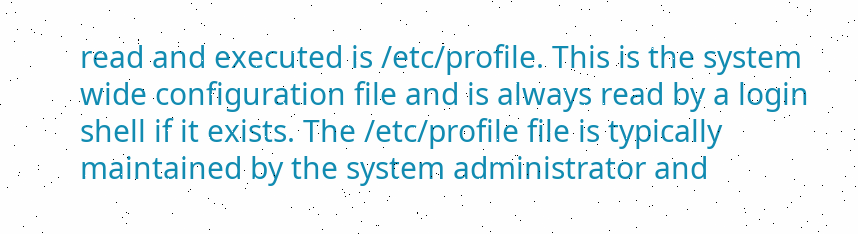read and executed is /etc/profile. This is the system wide configuration file and is always read by a login shell if it exists. The /etc/profile file is typically maintained by the system administrator and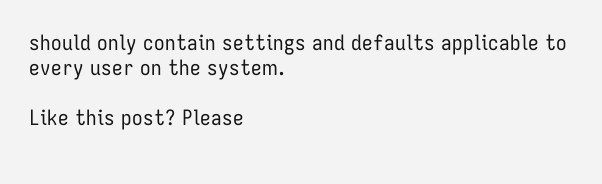should only contain settings and defaults applicable to every user on the system.

Like this post? Please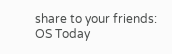share to your friends:
OS Today